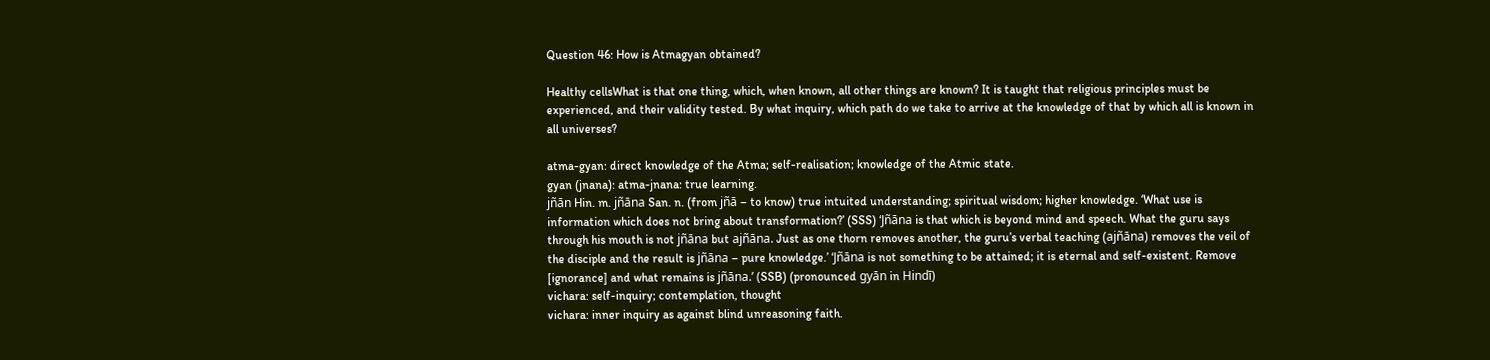Question 46: How is Atmagyan obtained?

Healthy cellsWhat is that one thing, which, when known, all other things are known? It is taught that religious principles must be experienced, and their validity tested. By what inquiry, which path do we take to arrive at the knowledge of that by which all is known in all universes?

atma-gyan: direct knowledge of the Atma; self-realisation; knowledge of the Atmic state.
gyan (jnana): atma-jnana: true learning.
jñān Hin. m. jñāna San. n. (from jñā – to know) true intuited understanding; spiritual wisdom; higher knowledge. ‘What use is information which does not bring about transformation?’ (SSS) ‘Jñāna is that which is beyond mind and speech. What the guru says through his mouth is not jñāna but ajñāna. Just as one thorn removes another, the guru’s verbal teaching (ajñāna) removes the veil of the disciple and the result is jñāna – pure knowledge.’ ‘Jñāna is not something to be attained; it is eternal and self-existent. Remove [ignorance] and what remains is jñāna.’ (SSB) (pronounced gyān in Hindī)
vichara: self-inquiry; contemplation, thought
vichara: inner inquiry as against blind unreasoning faith.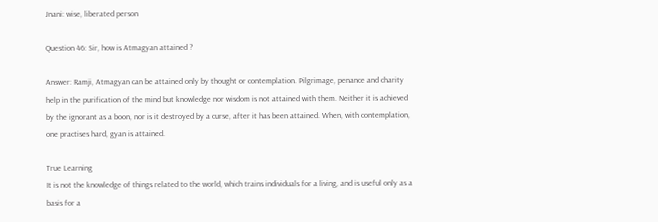Jnani: wise, liberated person

Question 46: Sir, how is Atmagyan attained ?

Answer: Ramji, Atmagyan can be attained only by thought or contemplation. Pilgrimage, penance and charity help in the purification of the mind but knowledge nor wisdom is not attained with them. Neither it is achieved by the ignorant as a boon, nor is it destroyed by a curse, after it has been attained. When, with contemplation, one practises hard, gyan is attained.

True Learning
It is not the knowledge of things related to the world, which trains individuals for a living, and is useful only as a basis for a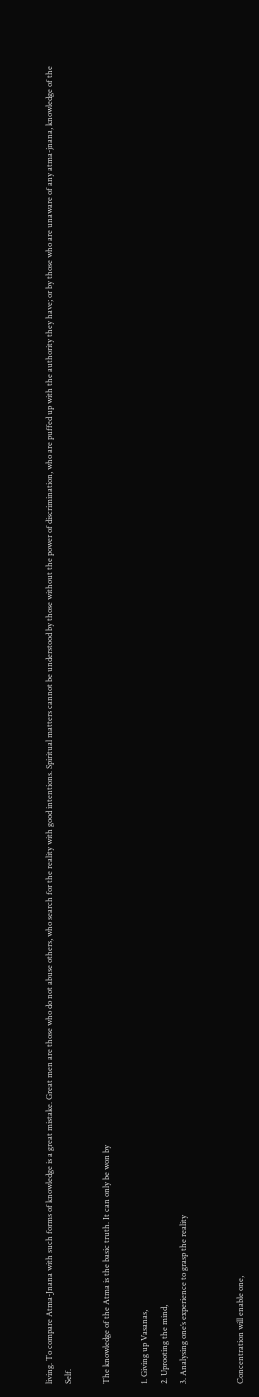living. To compare Atma-Jnana with such forms of knowledge is a great mistake. Great men are those who do not abuse others, who search for the reality with good intentions. Spiritual matters cannot be understood by those without the power of discrimination, who are puffed up with the authority they have; or by those who are unaware of any atma-jnana, knowledge of the Self.

The knowledge of the Atma is the basic truth. It can only be won by

1. Giving up Vasanas,
2. Uprooting the mind,
3. Analysing one’s experience to grasp the reality


Concentration will enable one,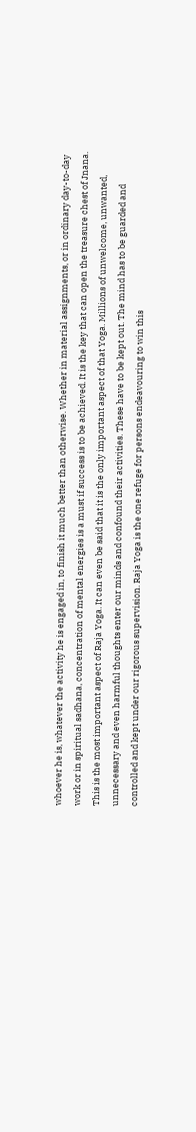whoever he is, whatever the activity he is engaged in, to finish it much better than otherwise. Whether in material assignments, or in ordinary day-to-day work or in spiritual sadhana, concentration of mental energies is a must if success is to be achieved. It is the key that can open the treasure chest of Jnana. This is the most important aspect of Raja Yoga. It can even be said that it is the only important aspect of that Yoga. Millions of unwelcome, unwanted, unnecessary and even harmful thoughts enter our minds and confound their activities. These have to be kept out. The mind has to be guarded and controlled and kept under our rigorous supervision. Raja Yoga is the one refuge for persons endeavouring to win this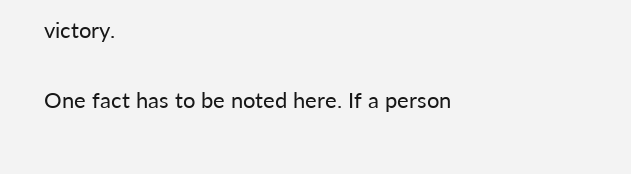victory.

One fact has to be noted here. If a person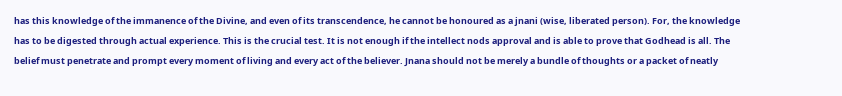has this knowledge of the immanence of the Divine, and even of its transcendence, he cannot be honoured as a jnani (wise, liberated person). For, the knowledge has to be digested through actual experience. This is the crucial test. It is not enough if the intellect nods approval and is able to prove that Godhead is all. The belief must penetrate and prompt every moment of living and every act of the believer. Jnana should not be merely a bundle of thoughts or a packet of neatly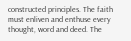constructed principles. The faith must enliven and enthuse every thought, word and deed. The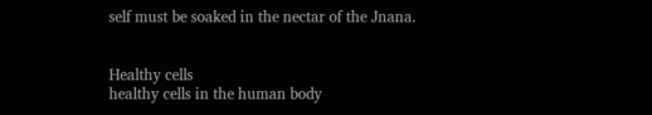self must be soaked in the nectar of the Jnana.


Healthy cells
healthy cells in the human body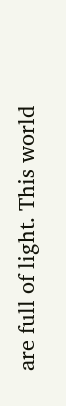are full of light. This world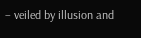– veiled by illusion and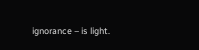ignorance – is light.